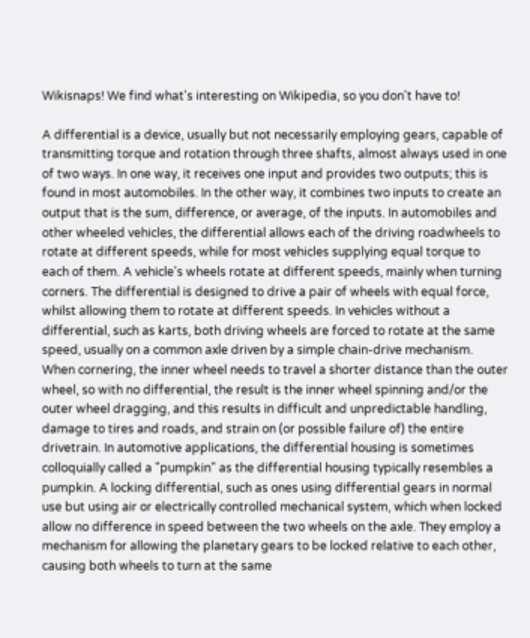Wikisnaps! We find what's interesting on Wikipedia, so you don't have to!

A differential is a device, usually but not necessarily employing gears, capable of transmitting torque and rotation through three shafts, almost always used in one of two ways. In one way, it receives one input and provides two outputs; this is found in most automobiles. In the other way, it combines two inputs to create an output that is the sum, difference, or average, of the inputs. In automobiles and other wheeled vehicles, the differential allows each of the driving roadwheels to rotate at different speeds, while for most vehicles supplying equal torque to each of them. A vehicle's wheels rotate at different speeds, mainly when turning corners. The differential is designed to drive a pair of wheels with equal force, whilst allowing them to rotate at different speeds. In vehicles without a differential, such as karts, both driving wheels are forced to rotate at the same speed, usually on a common axle driven by a simple chain-drive mechanism. When cornering, the inner wheel needs to travel a shorter distance than the outer wheel, so with no differential, the result is the inner wheel spinning and/or the outer wheel dragging, and this results in difficult and unpredictable handling, damage to tires and roads, and strain on (or possible failure of) the entire drivetrain. In automotive applications, the differential housing is sometimes colloquially called a "pumpkin" as the differential housing typically resembles a pumpkin. A locking differential, such as ones using differential gears in normal use but using air or electrically controlled mechanical system, which when locked allow no difference in speed between the two wheels on the axle. They employ a mechanism for allowing the planetary gears to be locked relative to each other, causing both wheels to turn at the same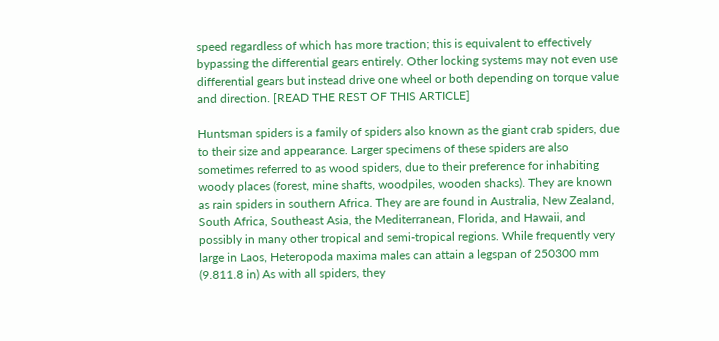speed regardless of which has more traction; this is equivalent to effectively bypassing the differential gears entirely. Other locking systems may not even use differential gears but instead drive one wheel or both depending on torque value and direction. [READ THE REST OF THIS ARTICLE]

Huntsman spiders is a family of spiders also known as the giant crab spiders, due to their size and appearance. Larger specimens of these spiders are also sometimes referred to as wood spiders, due to their preference for inhabiting woody places (forest, mine shafts, woodpiles, wooden shacks). They are known as rain spiders in southern Africa. They are are found in Australia, New Zealand, South Africa, Southeast Asia, the Mediterranean, Florida, and Hawaii, and possibly in many other tropical and semi-tropical regions. While frequently very large in Laos, Heteropoda maxima males can attain a legspan of 250300 mm (9.811.8 in) As with all spiders, they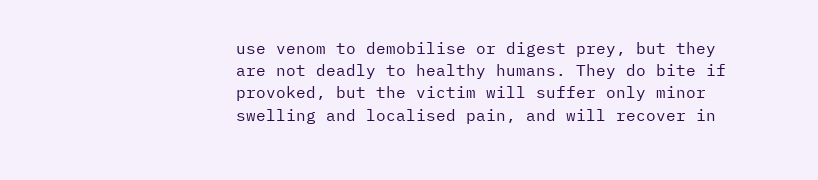use venom to demobilise or digest prey, but they are not deadly to healthy humans. They do bite if provoked, but the victim will suffer only minor swelling and localised pain, and will recover in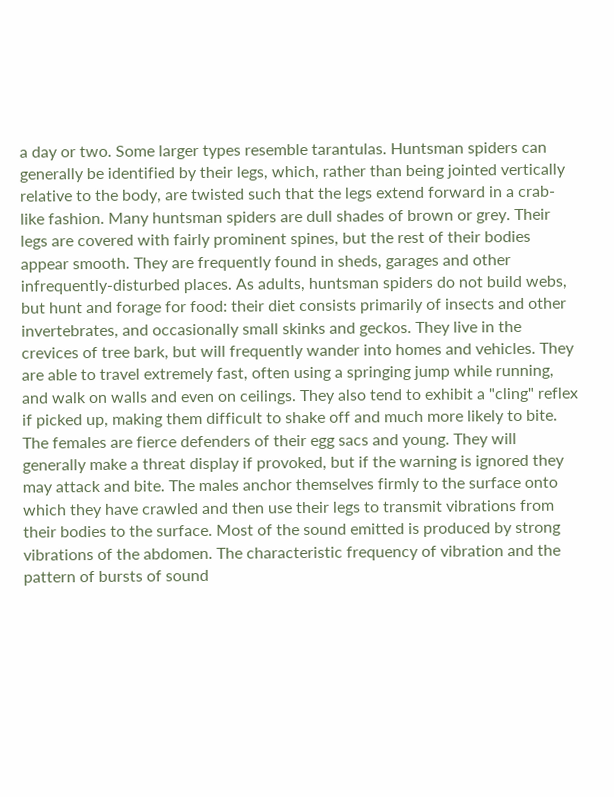a day or two. Some larger types resemble tarantulas. Huntsman spiders can generally be identified by their legs, which, rather than being jointed vertically relative to the body, are twisted such that the legs extend forward in a crab-like fashion. Many huntsman spiders are dull shades of brown or grey. Their legs are covered with fairly prominent spines, but the rest of their bodies appear smooth. They are frequently found in sheds, garages and other infrequently-disturbed places. As adults, huntsman spiders do not build webs, but hunt and forage for food: their diet consists primarily of insects and other invertebrates, and occasionally small skinks and geckos. They live in the crevices of tree bark, but will frequently wander into homes and vehicles. They are able to travel extremely fast, often using a springing jump while running, and walk on walls and even on ceilings. They also tend to exhibit a "cling" reflex if picked up, making them difficult to shake off and much more likely to bite. The females are fierce defenders of their egg sacs and young. They will generally make a threat display if provoked, but if the warning is ignored they may attack and bite. The males anchor themselves firmly to the surface onto which they have crawled and then use their legs to transmit vibrations from their bodies to the surface. Most of the sound emitted is produced by strong vibrations of the abdomen. The characteristic frequency of vibration and the pattern of bursts of sound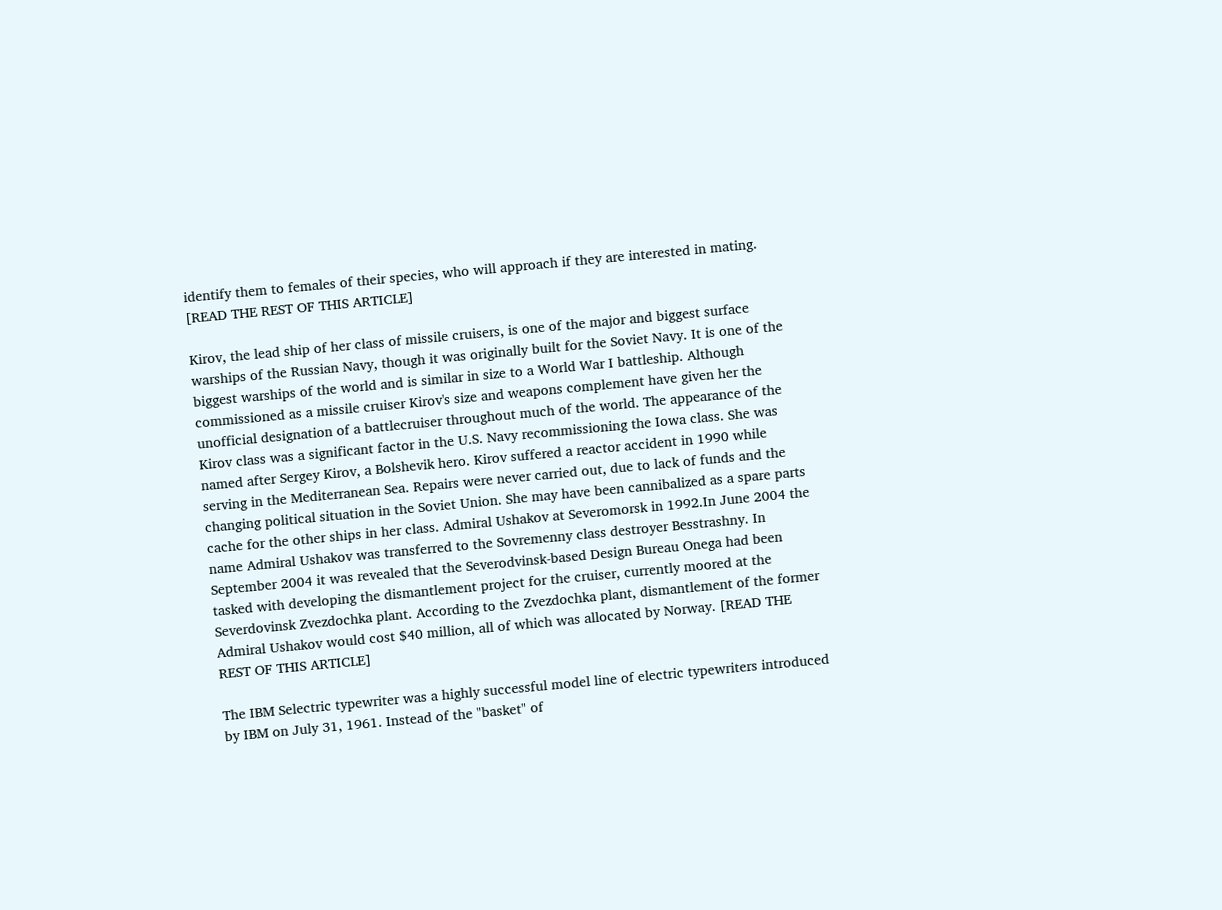identify them to females of their species, who will approach if they are interested in mating. [READ THE REST OF THIS ARTICLE]

Kirov, the lead ship of her class of missile cruisers, is one of the major and biggest surface warships of the Russian Navy, though it was originally built for the Soviet Navy. It is one of the biggest warships of the world and is similar in size to a World War I battleship. Although commissioned as a missile cruiser Kirov's size and weapons complement have given her the unofficial designation of a battlecruiser throughout much of the world. The appearance of the Kirov class was a significant factor in the U.S. Navy recommissioning the Iowa class. She was named after Sergey Kirov, a Bolshevik hero. Kirov suffered a reactor accident in 1990 while serving in the Mediterranean Sea. Repairs were never carried out, due to lack of funds and the changing political situation in the Soviet Union. She may have been cannibalized as a spare parts cache for the other ships in her class. Admiral Ushakov at Severomorsk in 1992.In June 2004 the name Admiral Ushakov was transferred to the Sovremenny class destroyer Besstrashny. In September 2004 it was revealed that the Severodvinsk-based Design Bureau Onega had been tasked with developing the dismantlement project for the cruiser, currently moored at the Severdovinsk Zvezdochka plant. According to the Zvezdochka plant, dismantlement of the former Admiral Ushakov would cost $40 million, all of which was allocated by Norway. [READ THE REST OF THIS ARTICLE]

The IBM Selectric typewriter was a highly successful model line of electric typewriters introduced by IBM on July 31, 1961. Instead of the "basket" of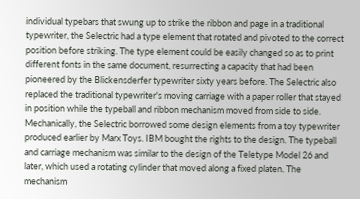individual typebars that swung up to strike the ribbon and page in a traditional typewriter, the Selectric had a type element that rotated and pivoted to the correct position before striking. The type element could be easily changed so as to print different fonts in the same document, resurrecting a capacity that had been pioneered by the Blickensderfer typewriter sixty years before. The Selectric also replaced the traditional typewriter's moving carriage with a paper roller that stayed in position while the typeball and ribbon mechanism moved from side to side. Mechanically, the Selectric borrowed some design elements from a toy typewriter produced earlier by Marx Toys. IBM bought the rights to the design. The typeball and carriage mechanism was similar to the design of the Teletype Model 26 and later, which used a rotating cylinder that moved along a fixed platen. The mechanism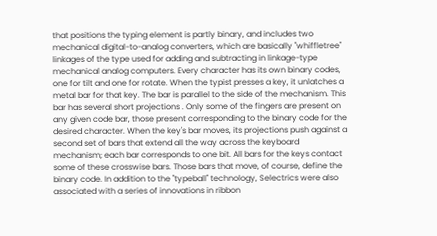that positions the typing element is partly binary, and includes two mechanical digital-to-analog converters, which are basically "whiffletree" linkages of the type used for adding and subtracting in linkage-type mechanical analog computers. Every character has its own binary codes, one for tilt and one for rotate. When the typist presses a key, it unlatches a metal bar for that key. The bar is parallel to the side of the mechanism. This bar has several short projections . Only some of the fingers are present on any given code bar, those present corresponding to the binary code for the desired character. When the key's bar moves, its projections push against a second set of bars that extend all the way across the keyboard mechanism; each bar corresponds to one bit. All bars for the keys contact some of these crosswise bars. Those bars that move, of course, define the binary code. In addition to the "typeball" technology, Selectrics were also associated with a series of innovations in ribbon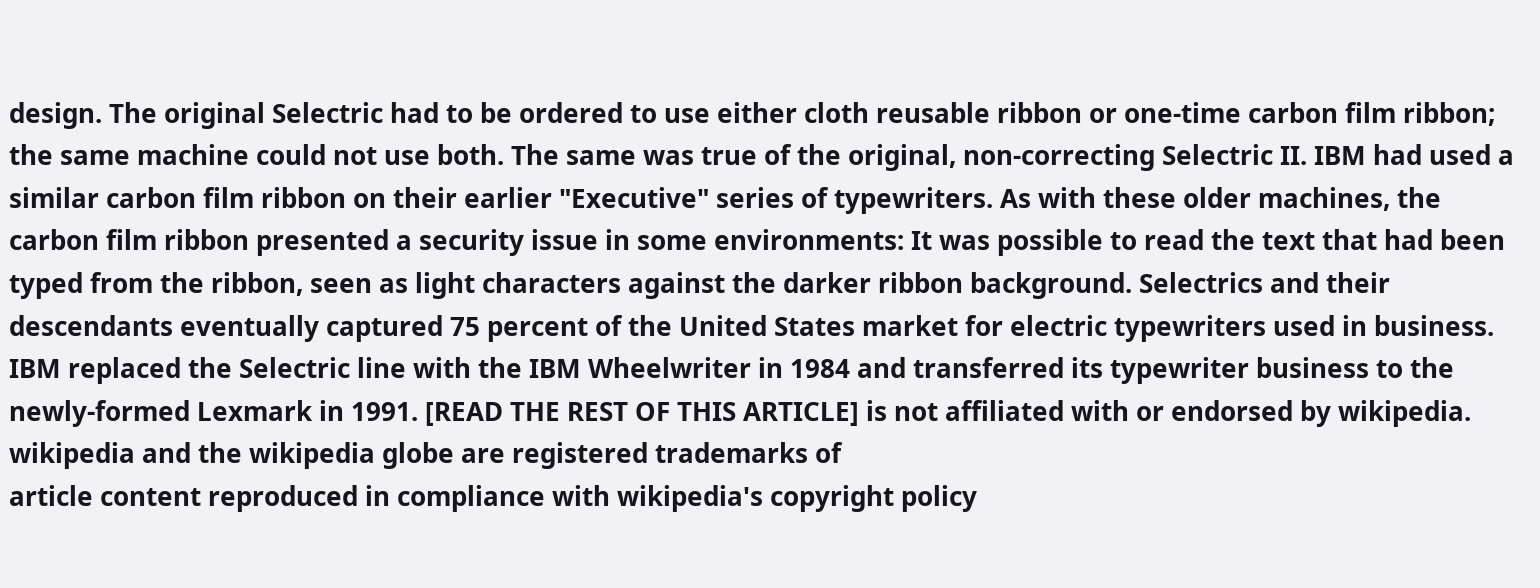design. The original Selectric had to be ordered to use either cloth reusable ribbon or one-time carbon film ribbon; the same machine could not use both. The same was true of the original, non-correcting Selectric II. IBM had used a similar carbon film ribbon on their earlier "Executive" series of typewriters. As with these older machines, the carbon film ribbon presented a security issue in some environments: It was possible to read the text that had been typed from the ribbon, seen as light characters against the darker ribbon background. Selectrics and their descendants eventually captured 75 percent of the United States market for electric typewriters used in business. IBM replaced the Selectric line with the IBM Wheelwriter in 1984 and transferred its typewriter business to the newly-formed Lexmark in 1991. [READ THE REST OF THIS ARTICLE] is not affiliated with or endorsed by wikipedia. wikipedia and the wikipedia globe are registered trademarks of
article content reproduced in compliance with wikipedia's copyright policy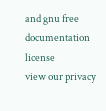and gnu free documentation license
view our privacy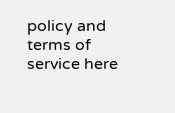policy and terms of service here